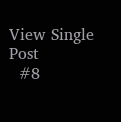View Single Post
  #8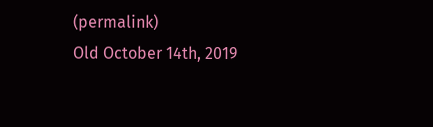(permalink)
Old October 14th, 2019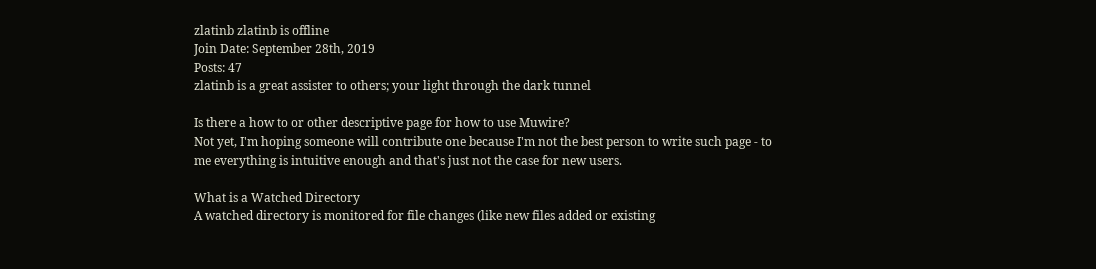zlatinb zlatinb is offline
Join Date: September 28th, 2019
Posts: 47
zlatinb is a great assister to others; your light through the dark tunnel

Is there a how to or other descriptive page for how to use Muwire?
Not yet, I'm hoping someone will contribute one because I'm not the best person to write such page - to me everything is intuitive enough and that's just not the case for new users.

What is a Watched Directory
A watched directory is monitored for file changes (like new files added or existing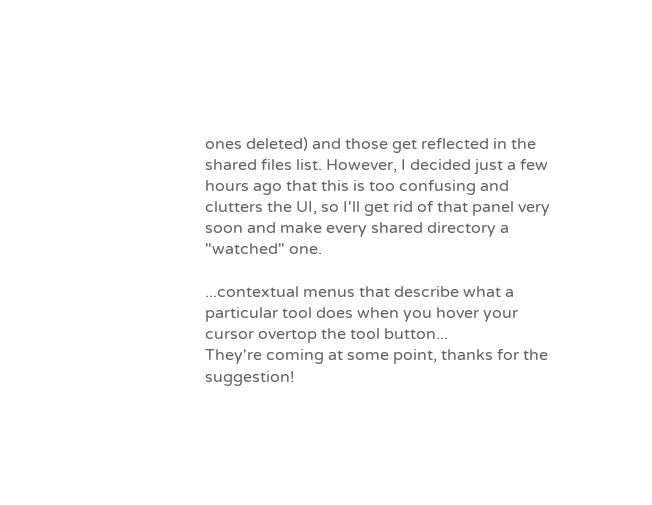ones deleted) and those get reflected in the shared files list. However, I decided just a few hours ago that this is too confusing and clutters the UI, so I'll get rid of that panel very soon and make every shared directory a "watched" one.

...contextual menus that describe what a particular tool does when you hover your cursor overtop the tool button...
They're coming at some point, thanks for the suggestion!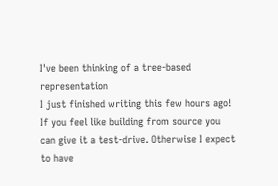I've been thinking of a tree-based representation
I just finished writing this few hours ago! If you feel like building from source you can give it a test-drive. Otherwise I expect to have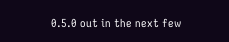0.5.0 out in the next few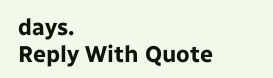days.
Reply With Quote